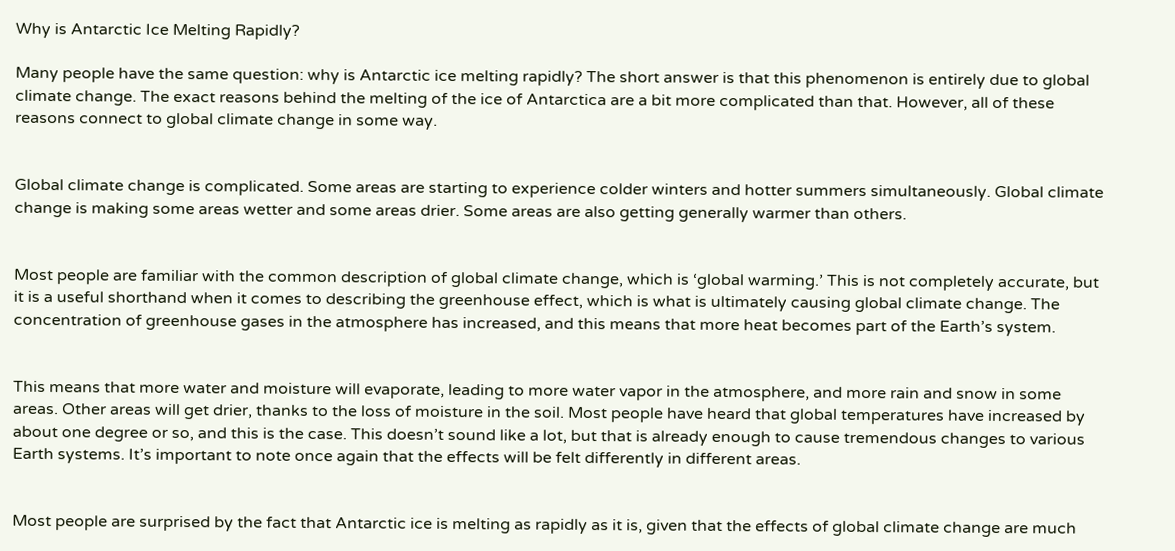Why is Antarctic Ice Melting Rapidly?

Many people have the same question: why is Antarctic ice melting rapidly? The short answer is that this phenomenon is entirely due to global climate change. The exact reasons behind the melting of the ice of Antarctica are a bit more complicated than that. However, all of these reasons connect to global climate change in some way.


Global climate change is complicated. Some areas are starting to experience colder winters and hotter summers simultaneously. Global climate change is making some areas wetter and some areas drier. Some areas are also getting generally warmer than others.


Most people are familiar with the common description of global climate change, which is ‘global warming.’ This is not completely accurate, but it is a useful shorthand when it comes to describing the greenhouse effect, which is what is ultimately causing global climate change. The concentration of greenhouse gases in the atmosphere has increased, and this means that more heat becomes part of the Earth’s system.


This means that more water and moisture will evaporate, leading to more water vapor in the atmosphere, and more rain and snow in some areas. Other areas will get drier, thanks to the loss of moisture in the soil. Most people have heard that global temperatures have increased by about one degree or so, and this is the case. This doesn’t sound like a lot, but that is already enough to cause tremendous changes to various Earth systems. It’s important to note once again that the effects will be felt differently in different areas.


Most people are surprised by the fact that Antarctic ice is melting as rapidly as it is, given that the effects of global climate change are much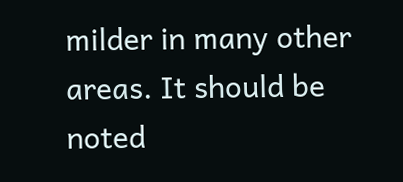milder in many other areas. It should be noted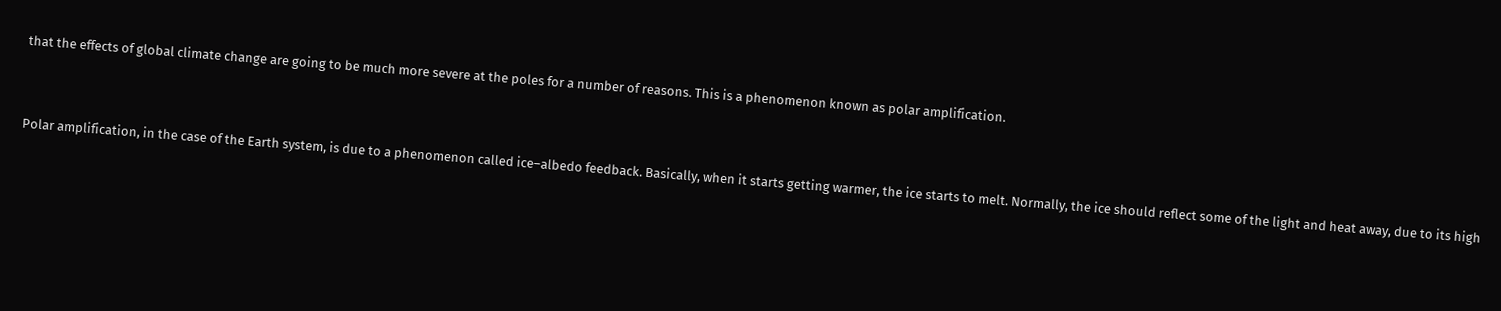that the effects of global climate change are going to be much more severe at the poles for a number of reasons. This is a phenomenon known as polar amplification.


Polar amplification, in the case of the Earth system, is due to a phenomenon called ice–albedo feedback. Basically, when it starts getting warmer, the ice starts to melt. Normally, the ice should reflect some of the light and heat away, due to its high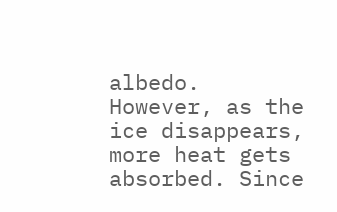albedo. However, as the ice disappears, more heat gets absorbed. Since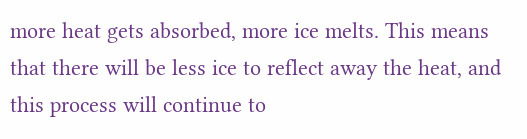more heat gets absorbed, more ice melts. This means that there will be less ice to reflect away the heat, and this process will continue to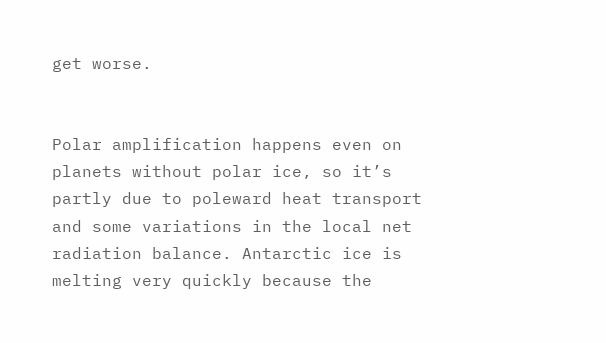get worse.


Polar amplification happens even on planets without polar ice, so it’s partly due to poleward heat transport and some variations in the local net radiation balance. Antarctic ice is melting very quickly because the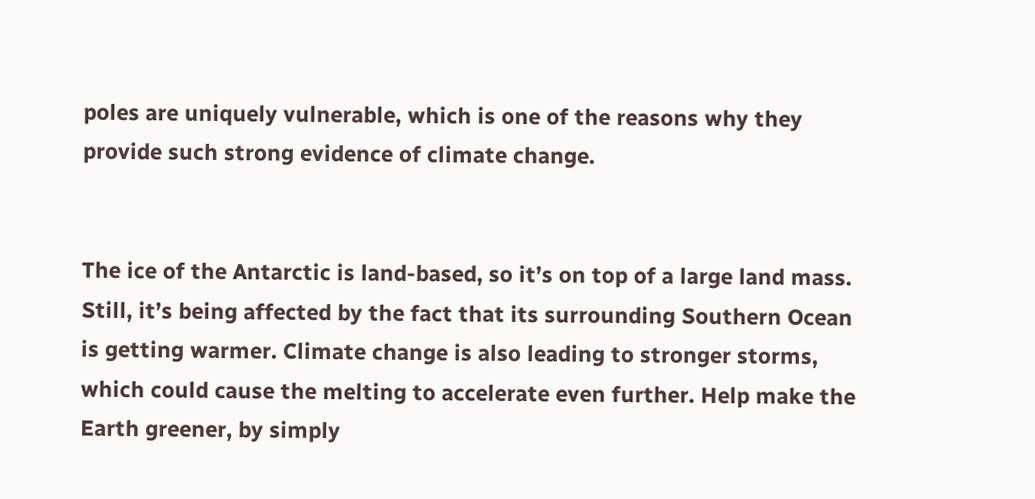poles are uniquely vulnerable, which is one of the reasons why they provide such strong evidence of climate change.


The ice of the Antarctic is land-based, so it’s on top of a large land mass. Still, it’s being affected by the fact that its surrounding Southern Ocean is getting warmer. Climate change is also leading to stronger storms, which could cause the melting to accelerate even further. Help make the Earth greener, by simply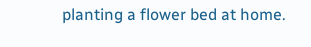planting a flower bed at home.